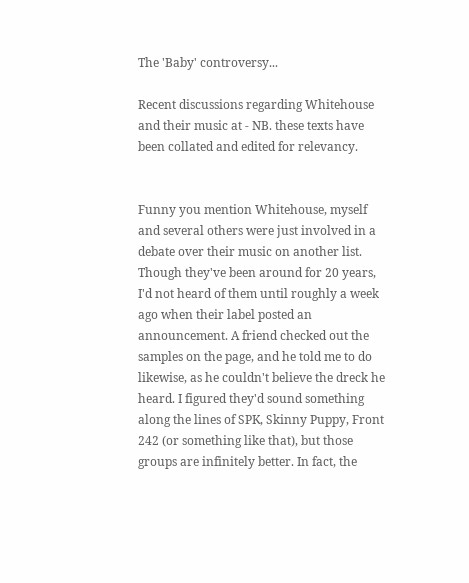The 'Baby' controversy...

Recent discussions regarding Whitehouse and their music at - NB. these texts have been collated and edited for relevancy.


Funny you mention Whitehouse, myself and several others were just involved in a debate over their music on another list. Though they've been around for 20 years, I'd not heard of them until roughly a week ago when their label posted an announcement. A friend checked out the samples on the page, and he told me to do likewise, as he couldn't believe the dreck he heard. I figured they'd sound something along the lines of SPK, Skinny Puppy, Front 242 (or something like that), but those groups are infinitely better. In fact, the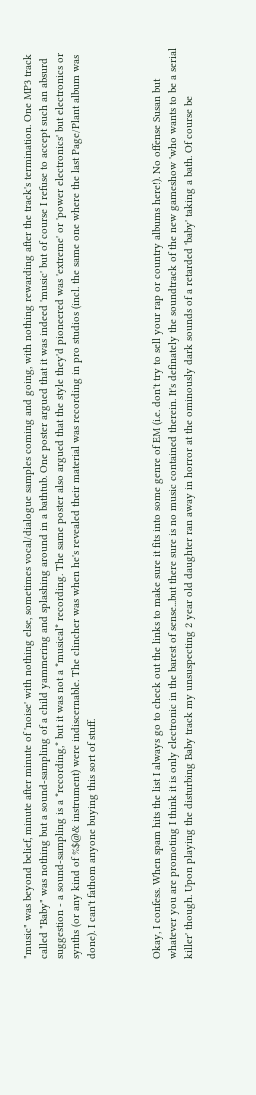"music" was beyond belief, minute after minute of 'noise' with nothing else, sometimes vocal/dialogue samples coming and going, with nothing rewarding after the track's termination. One MP3 track called "Baby" was nothing but a sound-sampling of a child yammering and splashing around in a bathtub. One poster argued that it was indeed 'music' but of course I refuse to accept such an absurd suggestion - a sound-sampling is a *recording,* but it was not a *musical* recording. The same poster also argued that the style they'd pioneered was 'extreme' or 'power electronics' but electronics or synths (or any kind of %$@& instrument) were indiscernable. The clincher was when he's revealed their material was recording in pro studios (incl. the same one where the last Page/Plant album was done). I can't fathom anyone buying this sort of stuff.



Okay, I confess. When spam hits the list I always go to check out the links to make sure it fits into some genre of EM (i.e. don't try to sell your rap or country albums here!). No offense Susan but whatever you are promoting I think it is only electronic in the barest of sense...but there sure is no music contained therein. It's definately the soundtrack of the new gameshow 'who wants to be a serial killer' though. Upon playing the disturbing Baby track my unsuspecting 2 year old daughter ran away in horror at the ominously dark sounds of a retarded 'baby' taking a bath. Of course be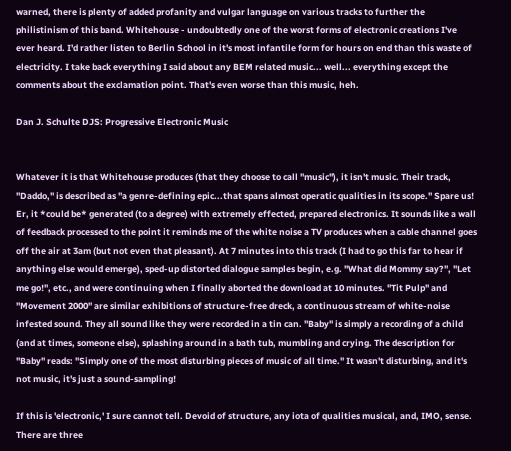warned, there is plenty of added profanity and vulgar language on various tracks to further the philistinism of this band. Whitehouse - undoubtedly one of the worst forms of electronic creations I've ever heard. I'd rather listen to Berlin School in it's most infantile form for hours on end than this waste of electricity. I take back everything I said about any BEM related music... well... everything except the comments about the exclamation point. That's even worse than this music, heh.

Dan J. Schulte DJS: Progressive Electronic Music


Whatever it is that Whitehouse produces (that they choose to call "music"), it isn't music. Their track, "Daddo," is described as "a genre-defining epic...that spans almost operatic qualities in its scope." Spare us! Er, it *could be* generated (to a degree) with extremely effected, prepared electronics. It sounds like a wall of feedback processed to the point it reminds me of the white noise a TV produces when a cable channel goes off the air at 3am (but not even that pleasant). At 7 minutes into this track (I had to go this far to hear if anything else would emerge), sped-up distorted dialogue samples begin, e.g. "What did Mommy say?", "Let me go!", etc., and were continuing when I finally aborted the download at 10 minutes. "Tit Pulp" and "Movement 2000" are similar exhibitions of structure-free dreck, a continuous stream of white-noise infested sound. They all sound like they were recorded in a tin can. "Baby" is simply a recording of a child (and at times, someone else), splashing around in a bath tub, mumbling and crying. The description for "Baby" reads: "Simply one of the most disturbing pieces of music of all time." It wasn't disturbing, and it's not music, it's just a sound-sampling!

If this is 'electronic,' I sure cannot tell. Devoid of structure, any iota of qualities musical, and, IMO, sense. There are three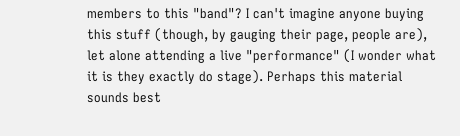members to this "band"? I can't imagine anyone buying this stuff (though, by gauging their page, people are), let alone attending a live "performance" (I wonder what it is they exactly do stage). Perhaps this material sounds best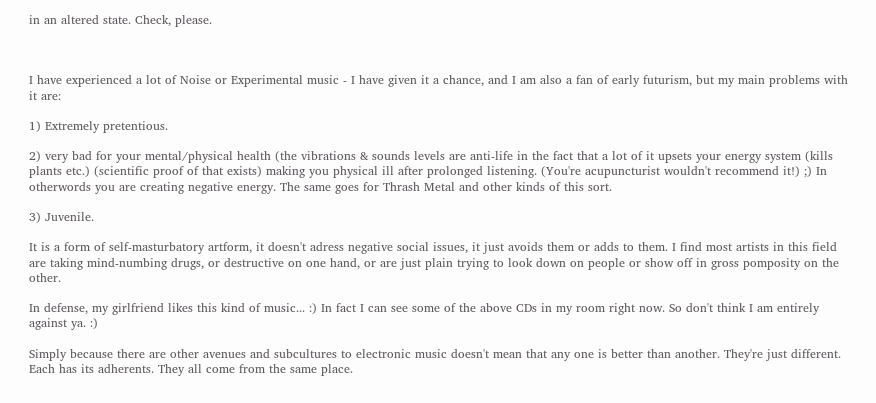in an altered state. Check, please.



I have experienced a lot of Noise or Experimental music - I have given it a chance, and I am also a fan of early futurism, but my main problems with it are:

1) Extremely pretentious.

2) very bad for your mental/physical health (the vibrations & sounds levels are anti-life in the fact that a lot of it upsets your energy system (kills plants etc.) (scientific proof of that exists) making you physical ill after prolonged listening. (You're acupuncturist wouldn't recommend it!) ;) In otherwords you are creating negative energy. The same goes for Thrash Metal and other kinds of this sort.

3) Juvenile.

It is a form of self-masturbatory artform, it doesn't adress negative social issues, it just avoids them or adds to them. I find most artists in this field are taking mind-numbing drugs, or destructive on one hand, or are just plain trying to look down on people or show off in gross pomposity on the other.

In defense, my girlfriend likes this kind of music... :) In fact I can see some of the above CDs in my room right now. So don't think I am entirely against ya. :)

Simply because there are other avenues and subcultures to electronic music doesn't mean that any one is better than another. They're just different. Each has its adherents. They all come from the same place.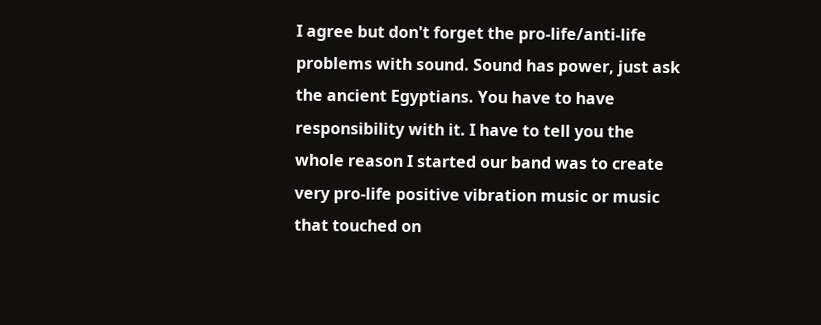I agree but don't forget the pro-life/anti-life problems with sound. Sound has power, just ask the ancient Egyptians. You have to have responsibility with it. I have to tell you the whole reason I started our band was to create very pro-life positive vibration music or music that touched on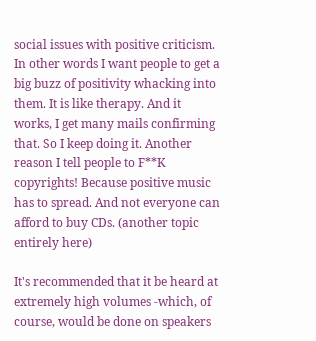social issues with positive criticism. In other words I want people to get a big buzz of positivity whacking into them. It is like therapy. And it works, I get many mails confirming that. So I keep doing it. Another reason I tell people to F**K copyrights! Because positive music has to spread. And not everyone can afford to buy CDs. (another topic entirely here)

It's recommended that it be heard at extremely high volumes -which, of course, would be done on speakers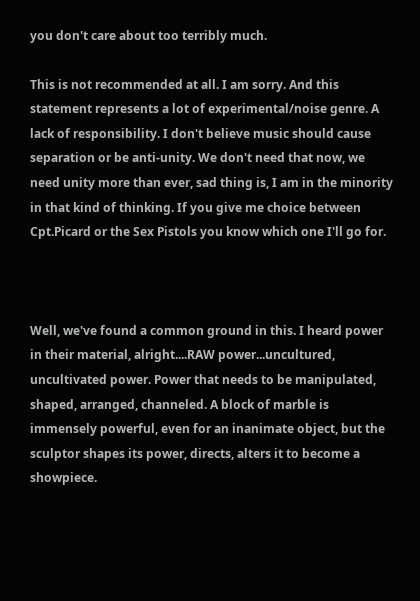you don't care about too terribly much.

This is not recommended at all. I am sorry. And this statement represents a lot of experimental/noise genre. A lack of responsibility. I don't believe music should cause separation or be anti-unity. We don't need that now, we need unity more than ever, sad thing is, I am in the minority in that kind of thinking. If you give me choice between Cpt.Picard or the Sex Pistols you know which one I'll go for.



Well, we've found a common ground in this. I heard power in their material, alright....RAW power...uncultured, uncultivated power. Power that needs to be manipulated, shaped, arranged, channeled. A block of marble is immensely powerful, even for an inanimate object, but the sculptor shapes its power, directs, alters it to become a showpiece.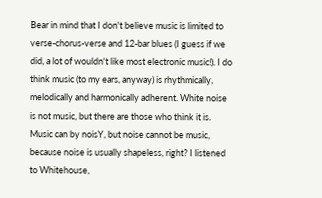Bear in mind that I don't believe music is limited to verse-chorus-verse and 12-bar blues (I guess if we did, a lot of wouldn't like most electronic music!). I do think music (to my ears, anyway) is rhythmically, melodically and harmonically adherent. White noise is not music, but there are those who think it is. Music can by noisY, but noise cannot be music, because noise is usually shapeless, right? I listened to Whitehouse,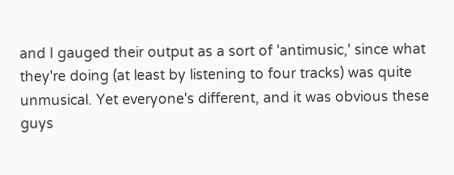and I gauged their output as a sort of 'antimusic,' since what they're doing (at least by listening to four tracks) was quite unmusical. Yet everyone's different, and it was obvious these guys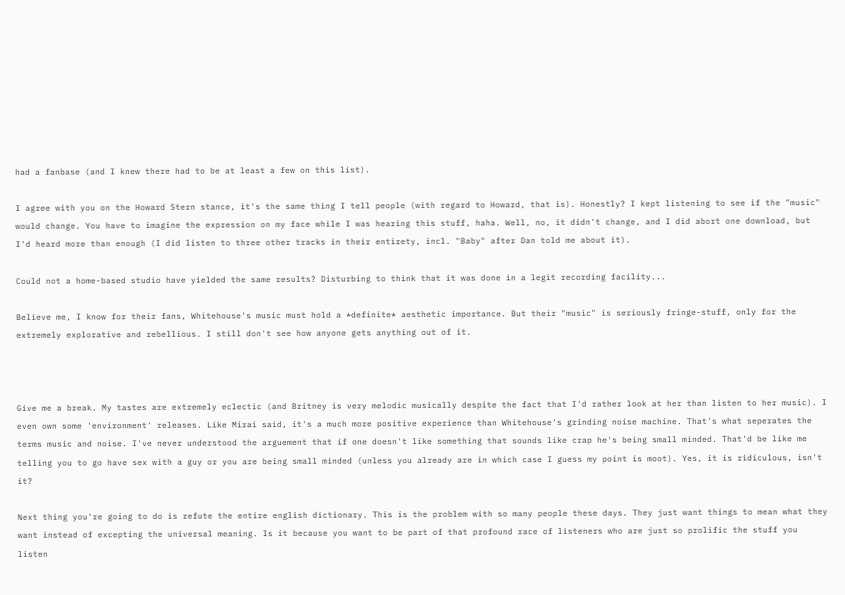had a fanbase (and I knew there had to be at least a few on this list).

I agree with you on the Howard Stern stance, it's the same thing I tell people (with regard to Howard, that is). Honestly? I kept listening to see if the "music" would change. You have to imagine the expression on my face while I was hearing this stuff, haha. Well, no, it didn't change, and I did abort one download, but I'd heard more than enough (I did listen to three other tracks in their entirety, incl. "Baby" after Dan told me about it).

Could not a home-based studio have yielded the same results? Disturbing to think that it was done in a legit recording facility...

Believe me, I know for their fans, Whitehouse's music must hold a *definite* aesthetic importance. But their "music" is seriously fringe-stuff, only for the extremely explorative and rebellious. I still don't see how anyone gets anything out of it.



Give me a break. My tastes are extremely eclectic (and Britney is very melodic musically despite the fact that I'd rather look at her than listen to her music). I even own some 'environment' releases. Like Mirai said, it's a much more positive experience than Whitehouse's grinding noise machine. That's what seperates the terms music and noise. I've never understood the arguement that if one doesn't like something that sounds like crap he's being small minded. That'd be like me telling you to go have sex with a guy or you are being small minded (unless you already are in which case I guess my point is moot). Yes, it is ridiculous, isn't it?

Next thing you're going to do is refute the entire english dictionary. This is the problem with so many people these days. They just want things to mean what they want instead of excepting the universal meaning. Is it because you want to be part of that profound race of listeners who are just so prolific the stuff you listen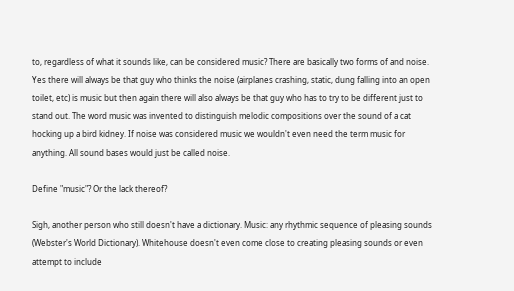to, regardless of what it sounds like, can be considered music? There are basically two forms of and noise. Yes there will always be that guy who thinks the noise (airplanes crashing, static, dung falling into an open toilet, etc) is music but then again there will also always be that guy who has to try to be different just to stand out. The word music was invented to distinguish melodic compositions over the sound of a cat hocking up a bird kidney. If noise was considered music we wouldn't even need the term music for anything. All sound bases would just be called noise.

Define "music"? Or the lack thereof?

Sigh, another person who still doesn't have a dictionary. Music: any rhythmic sequence of pleasing sounds (Webster's World Dictionary). Whitehouse doesn't even come close to creating pleasing sounds or even attempt to include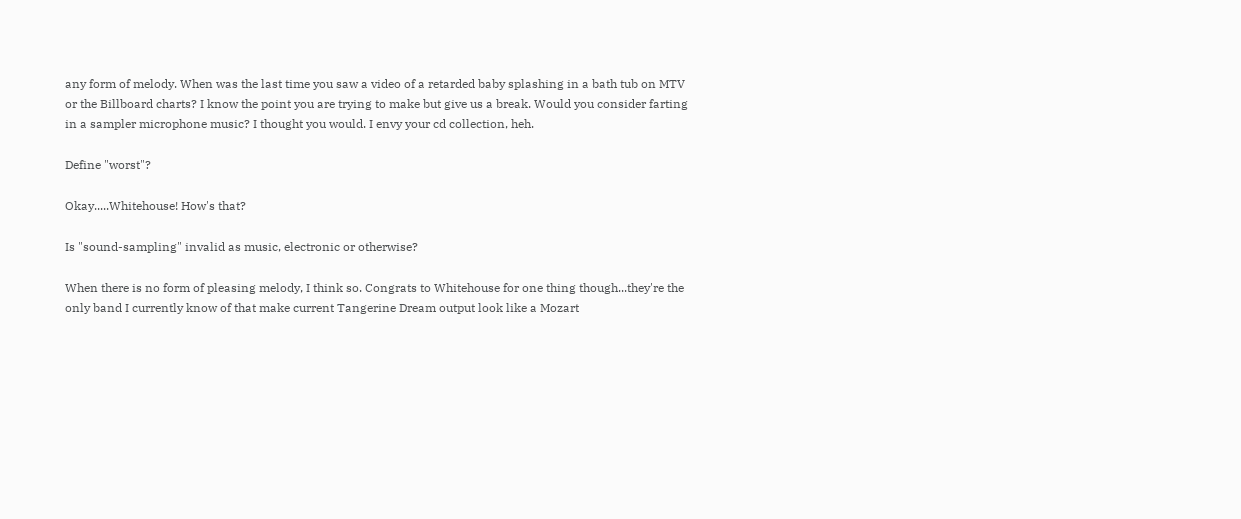any form of melody. When was the last time you saw a video of a retarded baby splashing in a bath tub on MTV or the Billboard charts? I know the point you are trying to make but give us a break. Would you consider farting in a sampler microphone music? I thought you would. I envy your cd collection, heh.

Define "worst"?

Okay.....Whitehouse! How's that?

Is "sound-sampling" invalid as music, electronic or otherwise?

When there is no form of pleasing melody, I think so. Congrats to Whitehouse for one thing though...they're the only band I currently know of that make current Tangerine Dream output look like a Mozart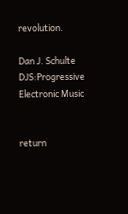revolution.

Dan J. Schulte DJS:Progressive Electronic Music


return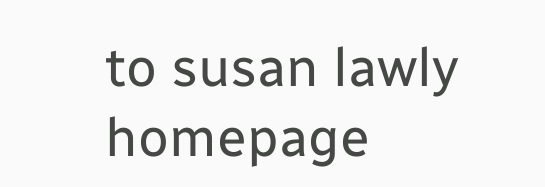to susan lawly homepage